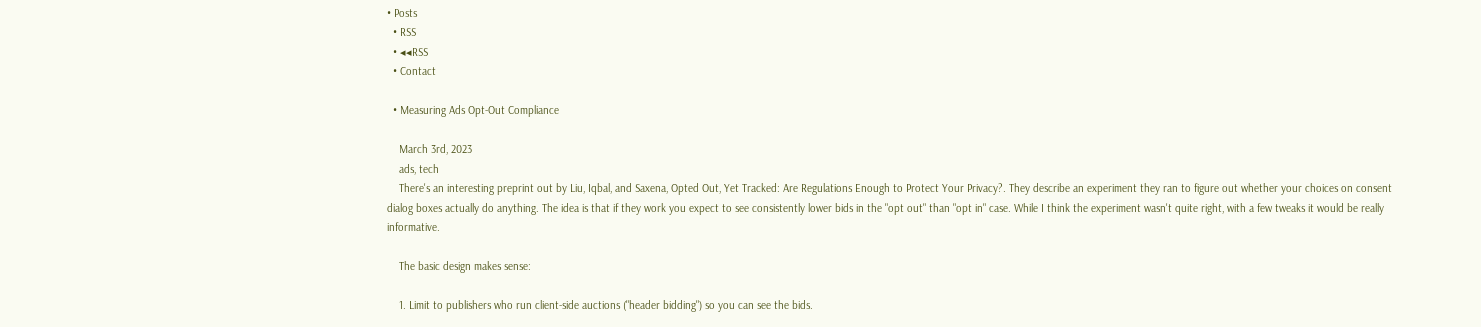• Posts
  • RSS
  • ◂◂RSS
  • Contact

  • Measuring Ads Opt-Out Compliance

    March 3rd, 2023
    ads, tech
    There's an interesting preprint out by Liu, Iqbal, and Saxena, Opted Out, Yet Tracked: Are Regulations Enough to Protect Your Privacy?. They describe an experiment they ran to figure out whether your choices on consent dialog boxes actually do anything. The idea is that if they work you expect to see consistently lower bids in the "opt out" than "opt in" case. While I think the experiment wasn't quite right, with a few tweaks it would be really informative.

    The basic design makes sense:

    1. Limit to publishers who run client-side auctions ("header bidding") so you can see the bids.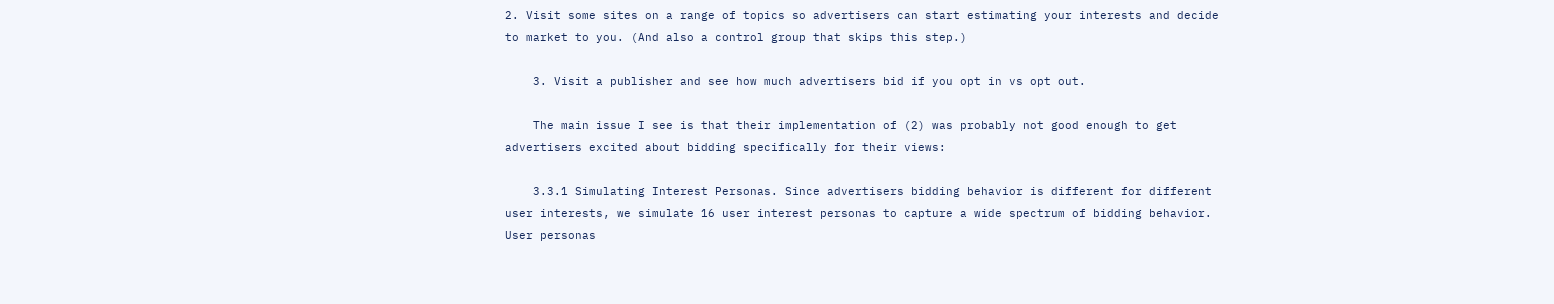2. Visit some sites on a range of topics so advertisers can start estimating your interests and decide to market to you. (And also a control group that skips this step.)

    3. Visit a publisher and see how much advertisers bid if you opt in vs opt out.

    The main issue I see is that their implementation of (2) was probably not good enough to get advertisers excited about bidding specifically for their views:

    3.3.1 Simulating Interest Personas. Since advertisers bidding behavior is different for different user interests, we simulate 16 user interest personas to capture a wide spectrum of bidding behavior. User personas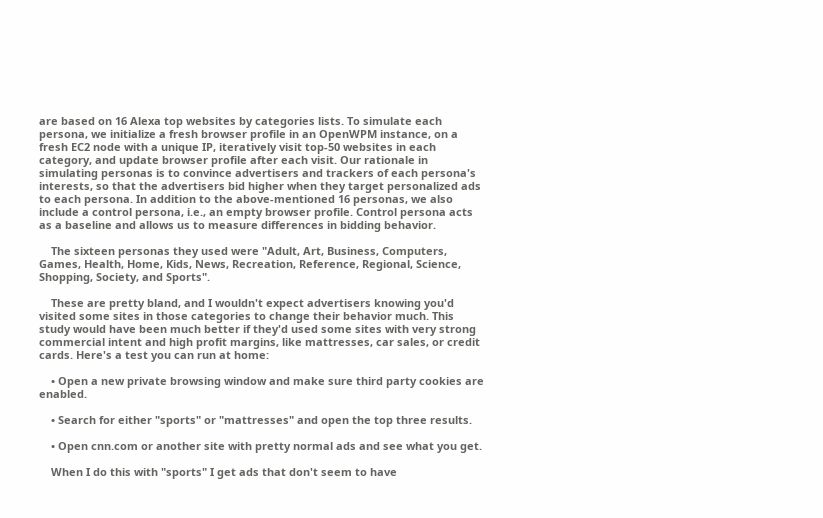are based on 16 Alexa top websites by categories lists. To simulate each persona, we initialize a fresh browser profile in an OpenWPM instance, on a fresh EC2 node with a unique IP, iteratively visit top-50 websites in each category, and update browser profile after each visit. Our rationale in simulating personas is to convince advertisers and trackers of each persona's interests, so that the advertisers bid higher when they target personalized ads to each persona. In addition to the above-mentioned 16 personas, we also include a control persona, i.e., an empty browser profile. Control persona acts as a baseline and allows us to measure differences in bidding behavior.

    The sixteen personas they used were "Adult, Art, Business, Computers, Games, Health, Home, Kids, News, Recreation, Reference, Regional, Science, Shopping, Society, and Sports".

    These are pretty bland, and I wouldn't expect advertisers knowing you'd visited some sites in those categories to change their behavior much. This study would have been much better if they'd used some sites with very strong commercial intent and high profit margins, like mattresses, car sales, or credit cards. Here's a test you can run at home:

    • Open a new private browsing window and make sure third party cookies are enabled.

    • Search for either "sports" or "mattresses" and open the top three results.

    • Open cnn.com or another site with pretty normal ads and see what you get.

    When I do this with "sports" I get ads that don't seem to have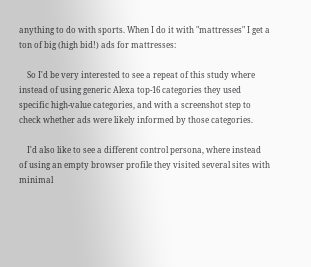anything to do with sports. When I do it with "mattresses" I get a ton of big (high bid!) ads for mattresses:

    So I'd be very interested to see a repeat of this study where instead of using generic Alexa top-16 categories they used specific high-value categories, and with a screenshot step to check whether ads were likely informed by those categories.

    I'd also like to see a different control persona, where instead of using an empty browser profile they visited several sites with minimal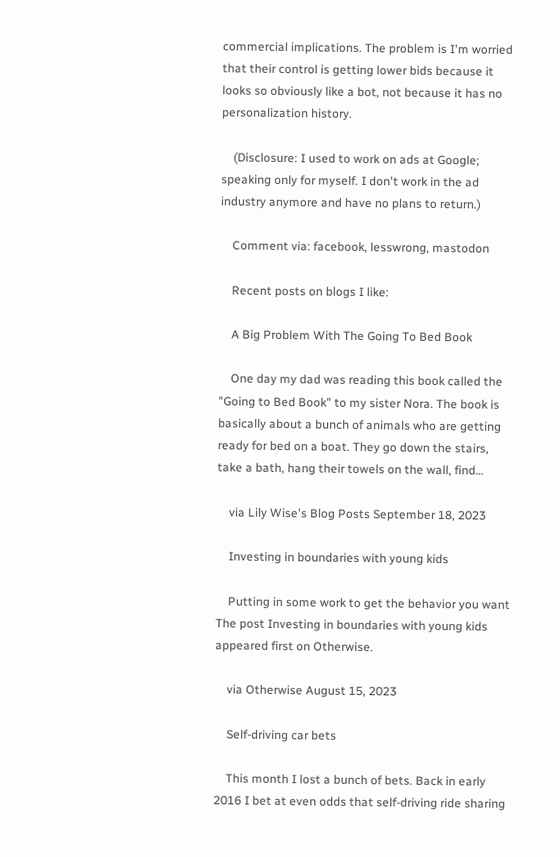commercial implications. The problem is I'm worried that their control is getting lower bids because it looks so obviously like a bot, not because it has no personalization history.

    (Disclosure: I used to work on ads at Google; speaking only for myself. I don't work in the ad industry anymore and have no plans to return.)

    Comment via: facebook, lesswrong, mastodon

    Recent posts on blogs I like:

    A Big Problem With The Going To Bed Book

    One day my dad was reading this book called the "Going to Bed Book" to my sister Nora. The book is basically about a bunch of animals who are getting ready for bed on a boat. They go down the stairs, take a bath, hang their towels on the wall, find…

    via Lily Wise's Blog Posts September 18, 2023

    Investing in boundaries with young kids

    Putting in some work to get the behavior you want The post Investing in boundaries with young kids appeared first on Otherwise.

    via Otherwise August 15, 2023

    Self-driving car bets

    This month I lost a bunch of bets. Back in early 2016 I bet at even odds that self-driving ride sharing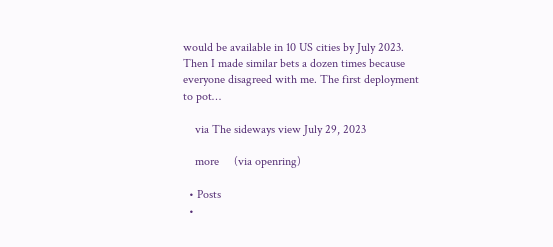would be available in 10 US cities by July 2023. Then I made similar bets a dozen times because everyone disagreed with me. The first deployment to pot…

    via The sideways view July 29, 2023

    more     (via openring)

  • Posts
  •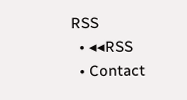RSS
  • ◂◂RSS
  • Contact